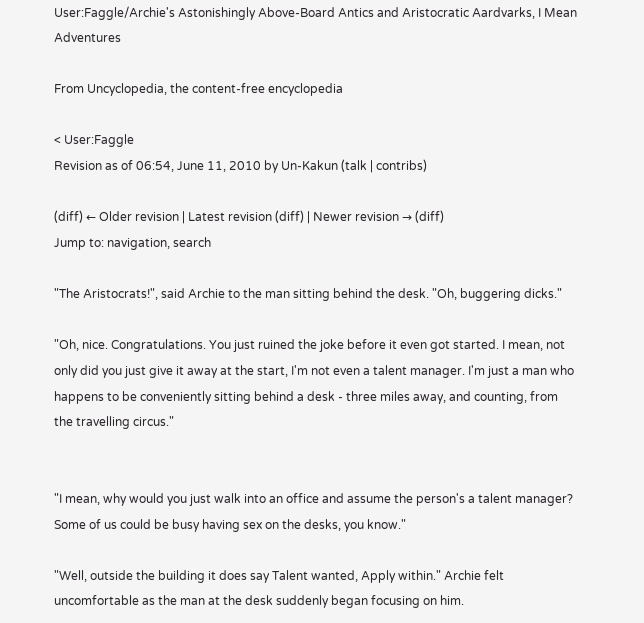User:Faggle/Archie's Astonishingly Above-Board Antics and Aristocratic Aardvarks, I Mean Adventures

From Uncyclopedia, the content-free encyclopedia

< User:Faggle
Revision as of 06:54, June 11, 2010 by Un-Kakun (talk | contribs)

(diff) ← Older revision | Latest revision (diff) | Newer revision → (diff)
Jump to: navigation, search

"The Aristocrats!", said Archie to the man sitting behind the desk. "Oh, buggering dicks."

"Oh, nice. Congratulations. You just ruined the joke before it even got started. I mean, not only did you just give it away at the start, I'm not even a talent manager. I'm just a man who happens to be conveniently sitting behind a desk - three miles away, and counting, from the travelling circus."


"I mean, why would you just walk into an office and assume the person's a talent manager? Some of us could be busy having sex on the desks, you know."

"Well, outside the building it does say Talent wanted, Apply within." Archie felt uncomfortable as the man at the desk suddenly began focusing on him.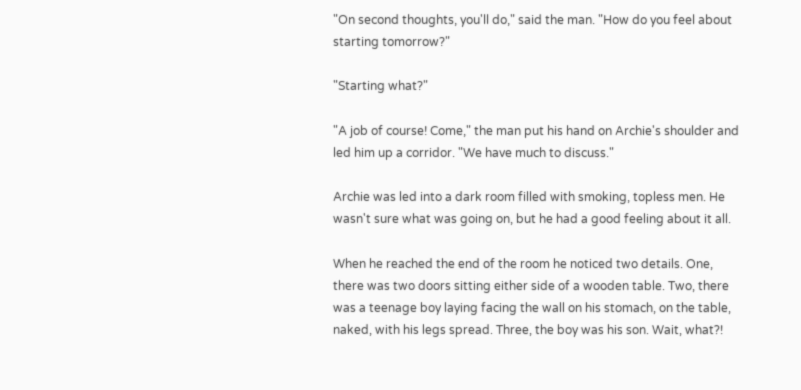"On second thoughts, you'll do," said the man. "How do you feel about starting tomorrow?"

"Starting what?"

"A job of course! Come," the man put his hand on Archie's shoulder and led him up a corridor. "We have much to discuss."

Archie was led into a dark room filled with smoking, topless men. He wasn't sure what was going on, but he had a good feeling about it all.

When he reached the end of the room he noticed two details. One, there was two doors sitting either side of a wooden table. Two, there was a teenage boy laying facing the wall on his stomach, on the table, naked, with his legs spread. Three, the boy was his son. Wait, what?!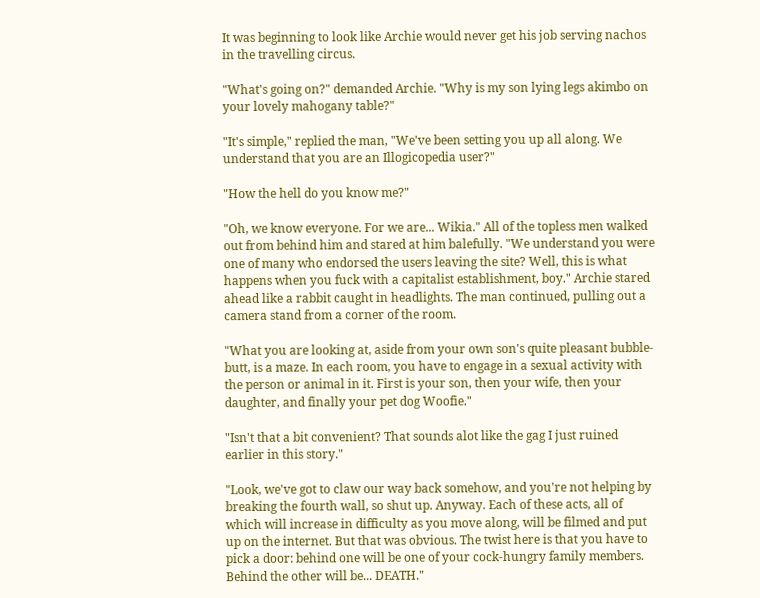It was beginning to look like Archie would never get his job serving nachos in the travelling circus.

"What's going on?" demanded Archie. "Why is my son lying legs akimbo on your lovely mahogany table?"

"It's simple," replied the man, "We've been setting you up all along. We understand that you are an Illogicopedia user?"

"How the hell do you know me?"

"Oh, we know everyone. For we are... Wikia." All of the topless men walked out from behind him and stared at him balefully. "We understand you were one of many who endorsed the users leaving the site? Well, this is what happens when you fuck with a capitalist establishment, boy." Archie stared ahead like a rabbit caught in headlights. The man continued, pulling out a camera stand from a corner of the room.

"What you are looking at, aside from your own son's quite pleasant bubble-butt, is a maze. In each room, you have to engage in a sexual activity with the person or animal in it. First is your son, then your wife, then your daughter, and finally your pet dog Woofie."

"Isn't that a bit convenient? That sounds alot like the gag I just ruined earlier in this story."

"Look, we've got to claw our way back somehow, and you're not helping by breaking the fourth wall, so shut up. Anyway. Each of these acts, all of which will increase in difficulty as you move along, will be filmed and put up on the internet. But that was obvious. The twist here is that you have to pick a door: behind one will be one of your cock-hungry family members. Behind the other will be... DEATH."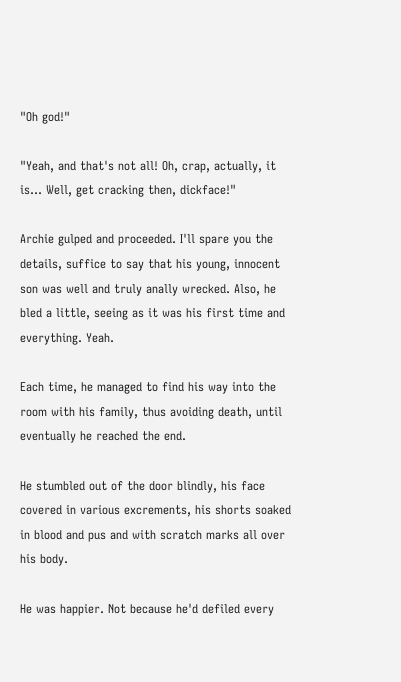"Oh god!"

"Yeah, and that's not all! Oh, crap, actually, it is... Well, get cracking then, dickface!"

Archie gulped and proceeded. I'll spare you the details, suffice to say that his young, innocent son was well and truly anally wrecked. Also, he bled a little, seeing as it was his first time and everything. Yeah.

Each time, he managed to find his way into the room with his family, thus avoiding death, until eventually he reached the end.

He stumbled out of the door blindly, his face covered in various excrements, his shorts soaked in blood and pus and with scratch marks all over his body.

He was happier. Not because he'd defiled every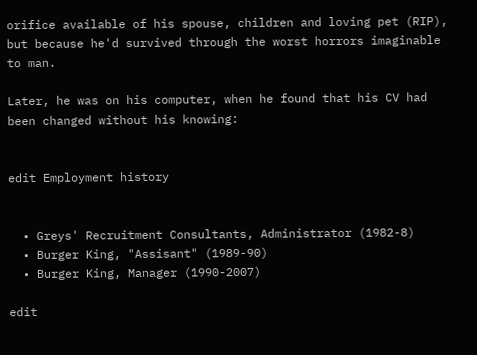orifice available of his spouse, children and loving pet (RIP), but because he'd survived through the worst horrors imaginable to man.

Later, he was on his computer, when he found that his CV had been changed without his knowing:


edit Employment history


  • Greys' Recruitment Consultants, Administrator (1982-8)
  • Burger King, "Assisant" (1989-90)
  • Burger King, Manager (1990-2007)

edit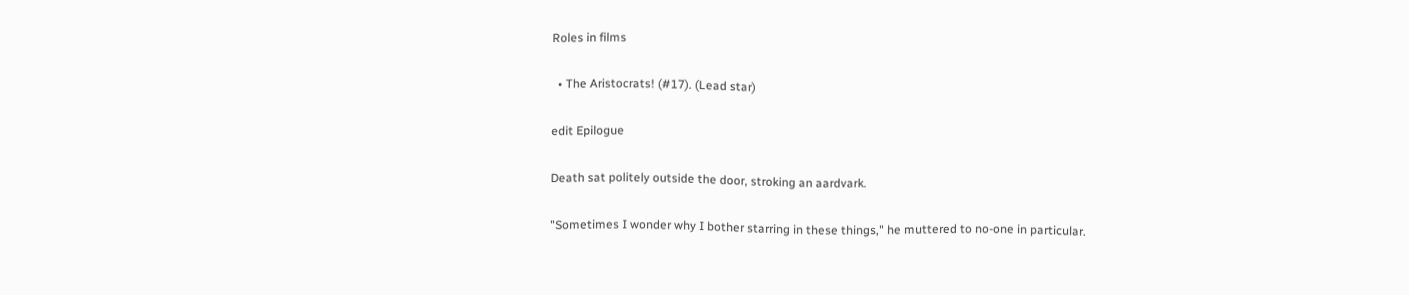Roles in films

  • The Aristocrats! (#17). (Lead star)

edit Epilogue

Death sat politely outside the door, stroking an aardvark.

"Sometimes I wonder why I bother starring in these things," he muttered to no-one in particular.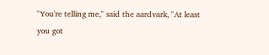"You're telling me," said the aardvark, "At least you got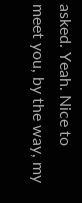asked. Yeah. Nice to meet you, by the way, my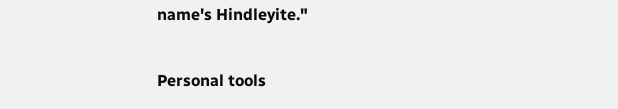name's Hindleyite."

Personal tools